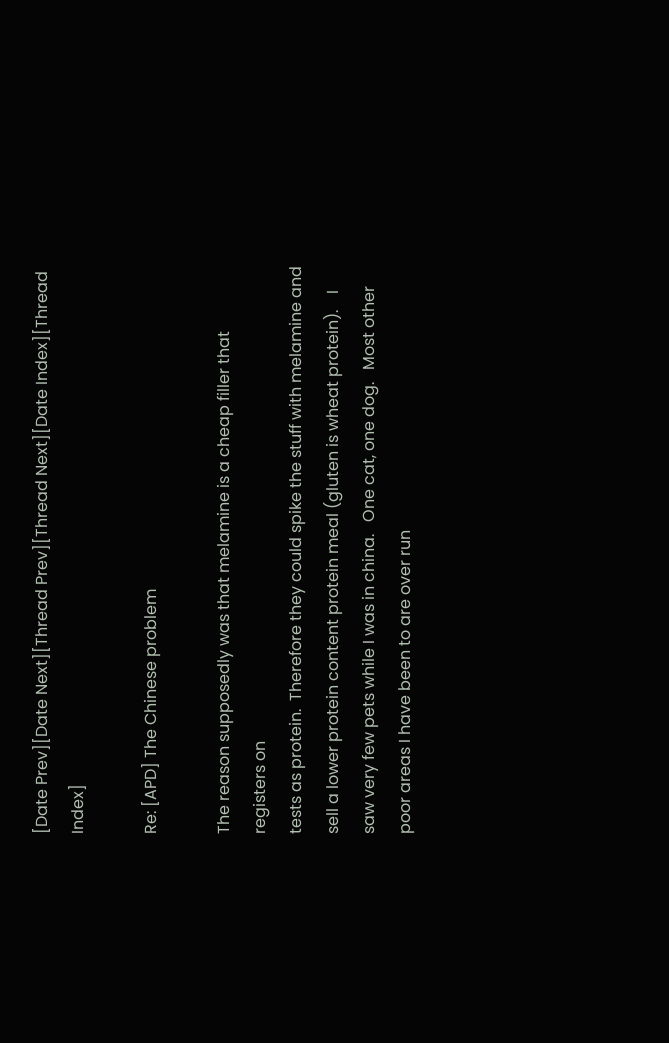[Date Prev][Date Next][Thread Prev][Thread Next][Date Index][Thread Index]

Re: [APD] The Chinese problem

The reason supposedly was that melamine is a cheap filler that  registers on
tests as protein.  Therefore they could spike the stuff with melamine and
sell a lower protein content protein meal (gluten is wheat protein).    I
saw very few pets while I was in china.   One cat, one dog.   Most other
poor areas I have been to are over run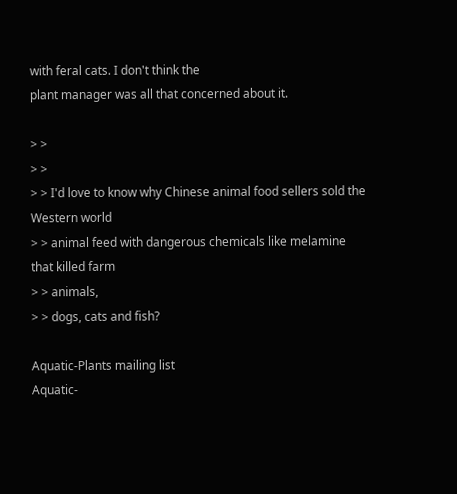with feral cats. I don't think the
plant manager was all that concerned about it.

> >
> >
> > I'd love to know why Chinese animal food sellers sold the Western world
> > animal feed with dangerous chemicals like melamine that killed farm
> > animals,
> > dogs, cats and fish?

Aquatic-Plants mailing list
Aquatic-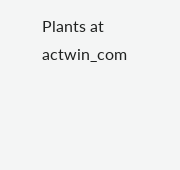Plants at actwin_com